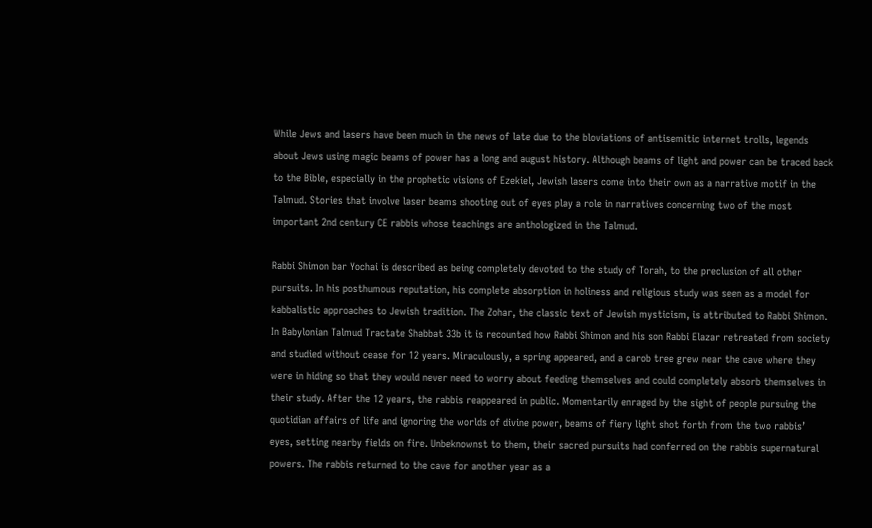While Jews and lasers have been much in the news of late due to the bloviations of antisemitic internet trolls, legends about Jews using magic beams of power has a long and august history. Although beams of light and power can be traced back to the Bible, especially in the prophetic visions of Ezekiel, Jewish lasers come into their own as a narrative motif in the Talmud. Stories that involve laser beams shooting out of eyes play a role in narratives concerning two of the most important 2nd century CE rabbis whose teachings are anthologized in the Talmud.

Rabbi Shimon bar Yochai is described as being completely devoted to the study of Torah, to the preclusion of all other pursuits. In his posthumous reputation, his complete absorption in holiness and religious study was seen as a model for kabbalistic approaches to Jewish tradition. The Zohar, the classic text of Jewish mysticism, is attributed to Rabbi Shimon. In Babylonian Talmud Tractate Shabbat 33b it is recounted how Rabbi Shimon and his son Rabbi Elazar retreated from society and studied without cease for 12 years. Miraculously, a spring appeared, and a carob tree grew near the cave where they were in hiding so that they would never need to worry about feeding themselves and could completely absorb themselves in their study. After the 12 years, the rabbis reappeared in public. Momentarily enraged by the sight of people pursuing the quotidian affairs of life and ignoring the worlds of divine power, beams of fiery light shot forth from the two rabbis’ eyes, setting nearby fields on fire. Unbeknownst to them, their sacred pursuits had conferred on the rabbis supernatural powers. The rabbis returned to the cave for another year as a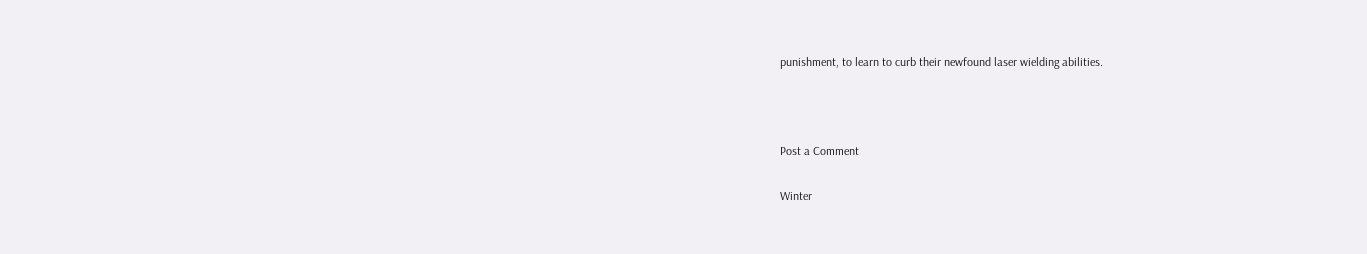punishment, to learn to curb their newfound laser wielding abilities.



Post a Comment

Winter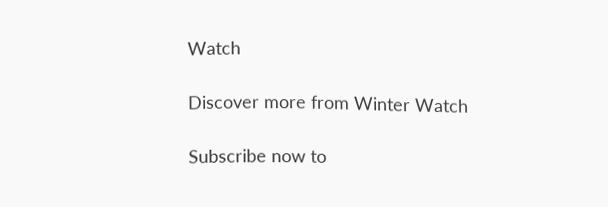Watch

Discover more from Winter Watch

Subscribe now to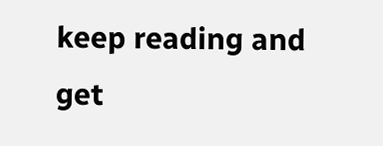keep reading and get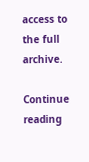access to the full archive.

Continue reading